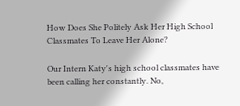How Does She Politely Ask Her High School Classmates To Leave Her Alone?

Our Intern Katy's high school classmates have been calling her constantly. No,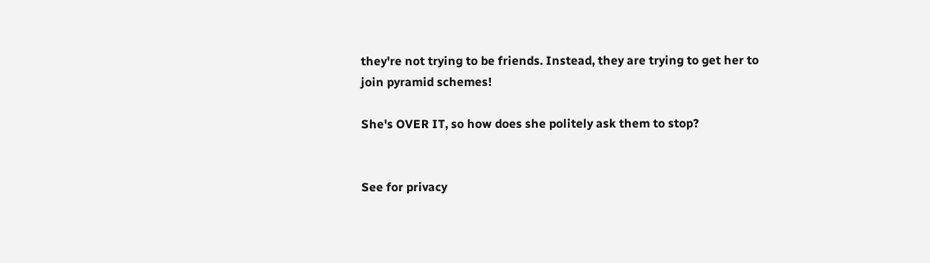they're not trying to be friends. Instead, they are trying to get her to join pyramid schemes!

She's OVER IT, so how does she politely ask them to stop?


See for privacy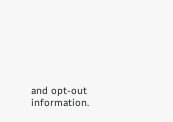and opt-out information.